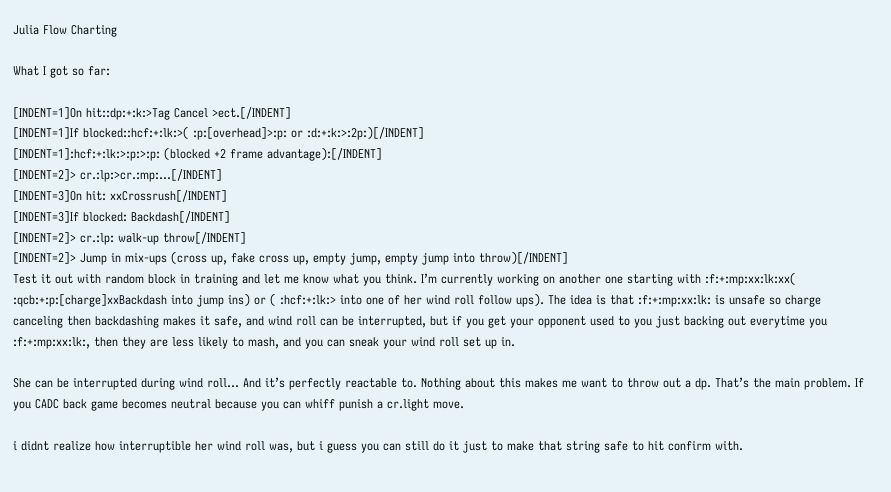Julia Flow Charting

What I got so far:

[INDENT=1]On hit::dp:+:k:>Tag Cancel >ect.[/INDENT]
[INDENT=1]If blocked::hcf:+:lk:>( :p:[overhead]>:p: or :d:+:k:>:2p:)[/INDENT]
[INDENT=1]:hcf:+:lk:>:p:>:p: (blocked +2 frame advantage):[/INDENT]
[INDENT=2]> cr.:lp:>cr.:mp:…[/INDENT]
[INDENT=3]On hit: xxCrossrush[/INDENT]
[INDENT=3]If blocked: Backdash[/INDENT]
[INDENT=2]> cr.:lp: walk-up throw[/INDENT]
[INDENT=2]> Jump in mix-ups (cross up, fake cross up, empty jump, empty jump into throw)[/INDENT]
Test it out with random block in training and let me know what you think. I’m currently working on another one starting with :f:+:mp:xx:lk:xx( :qcb:+:p:[charge]xxBackdash into jump ins) or ( :hcf:+:lk:> into one of her wind roll follow ups). The idea is that :f:+:mp:xx:lk: is unsafe so charge canceling then backdashing makes it safe, and wind roll can be interrupted, but if you get your opponent used to you just backing out everytime you :f:+:mp:xx:lk:, then they are less likely to mash, and you can sneak your wind roll set up in.

She can be interrupted during wind roll… And it’s perfectly reactable to. Nothing about this makes me want to throw out a dp. That’s the main problem. If you CADC back game becomes neutral because you can whiff punish a cr.light move.

i didnt realize how interruptible her wind roll was, but i guess you can still do it just to make that string safe to hit confirm with.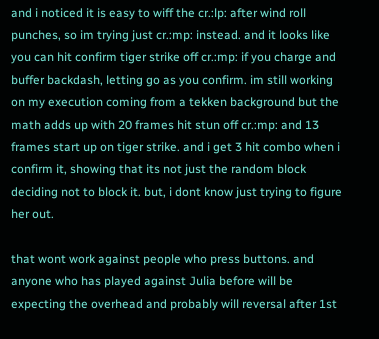and i noticed it is easy to wiff the cr.:lp: after wind roll punches, so im trying just cr.:mp: instead. and it looks like you can hit confirm tiger strike off cr.:mp: if you charge and buffer backdash, letting go as you confirm. im still working on my execution coming from a tekken background but the math adds up with 20 frames hit stun off cr.:mp: and 13 frames start up on tiger strike. and i get 3 hit combo when i confirm it, showing that its not just the random block deciding not to block it. but, i dont know just trying to figure her out.

that wont work against people who press buttons. and anyone who has played against Julia before will be expecting the overhead and probably will reversal after 1st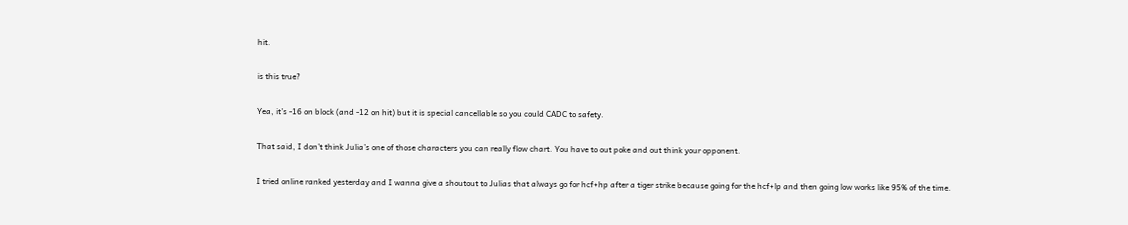hit.

is this true?

Yea, it’s -16 on block (and -12 on hit) but it is special cancellable so you could CADC to safety.

That said, I don’t think Julia’s one of those characters you can really flow chart. You have to out poke and out think your opponent.

I tried online ranked yesterday and I wanna give a shoutout to Julias that always go for hcf+hp after a tiger strike because going for the hcf+lp and then going low works like 95% of the time.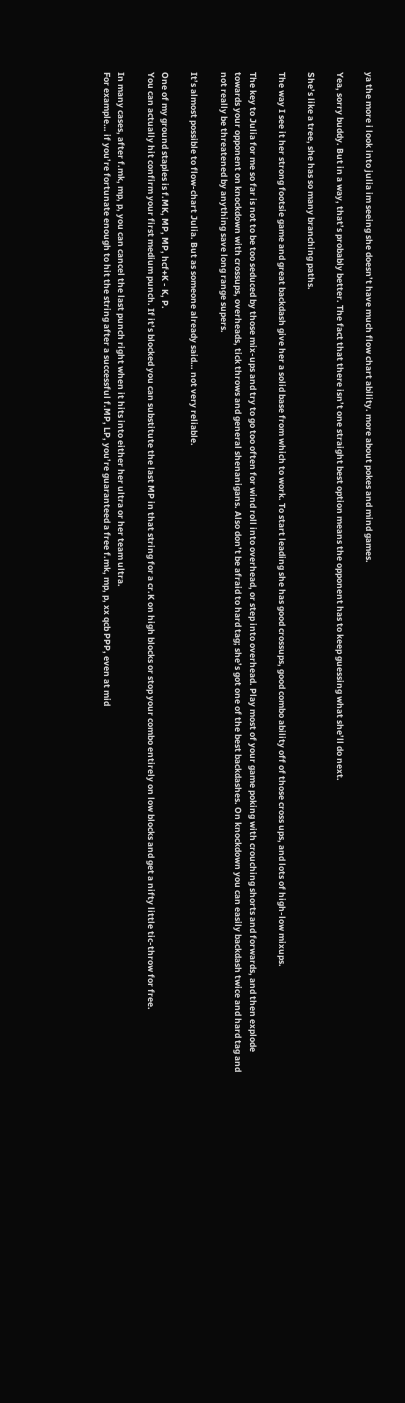ya the more i look into julia im seeing she doesn’t have much flow chart ability. more about pokes and mind games.

Yea, sorry buddy. But in a way, that’s probably better. The fact that there isn’t one straight best option means the opponent has to keep guessing what she’ll do next.

She’s like a tree, she has so many branching paths.

The way I see it her strong footsie game and great backdash give her a solid base from which to work. To start leading she has good crossups, good combo ability off of those cross ups, and lots of high-low mixups.

The key to Julia for me so far is not to be too seduced by those mix-ups and try to go too often for wind roll into overhead, or step into overhead. Play most of your game poking with crouching shorts and forwards, and then explode towards your opponent on knockdown with crossups, overheads, tick throws and general shenanigans. Also don’t be afraid to hard tag; she’s got one of the best backdashes. On knockdown you can easily backdash twice and hard tag and not really be threatened by anything save long range supers.

It’s almost possible to flow-chart Julia. But as someone already said… not very reliable.

One of my ground staples is f.MK, MP, MP, hcf+K - K, P.
You can actually hit confirm your first medium punch. If it’s blocked you can substitute the last MP in that string for a cr.K on high blocks or stop your combo entirely on low blocks and get a nifty little tic-throw for free.

In many cases, after f.mk, mp, p, you can cancel the last punch right when it hits into either her ultra or her team ultra.
For example… if you’re fortunate enough to hit the string after a successful f.MP, LP, you’re guaranteed a free f.mk, mp, p, xx qcb PPP, even at mid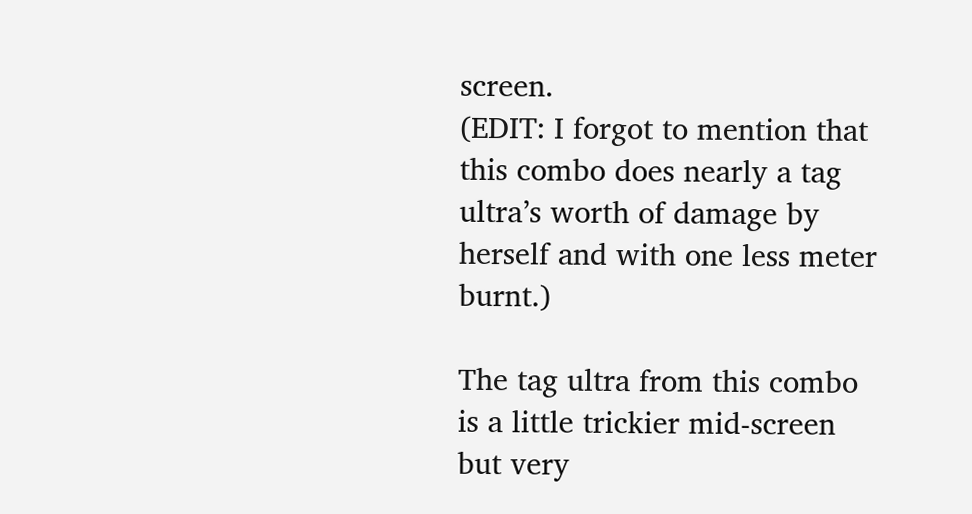screen.
(EDIT: I forgot to mention that this combo does nearly a tag ultra’s worth of damage by herself and with one less meter burnt.)

The tag ultra from this combo is a little trickier mid-screen but very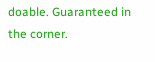doable. Guaranteed in the corner.